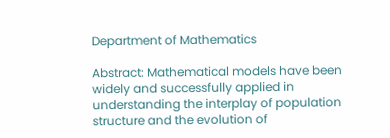Department of Mathematics

Abstract: Mathematical models have been widely and successfully applied in understanding the interplay of population structure and the evolution of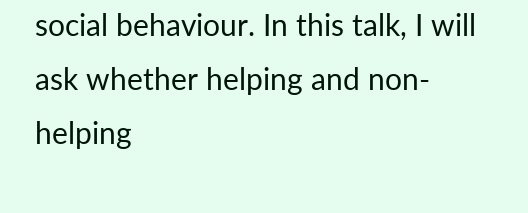social behaviour. In this talk, I will ask whether helping and non-helping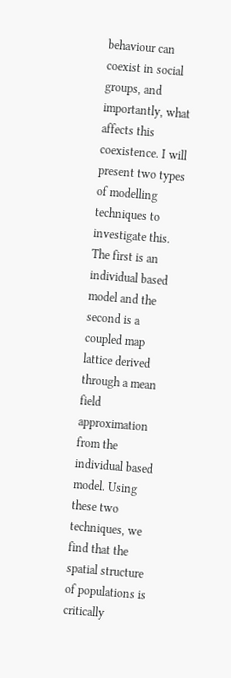behaviour can coexist in social groups, and importantly, what affects this coexistence. I will present two types of modelling techniques to investigate this. The first is an individual based model and the second is a coupled map lattice derived through a mean field approximation from the individual based model. Using these two techniques, we find that the spatial structure of populations is critically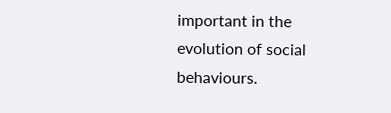important in the evolution of social behaviours.